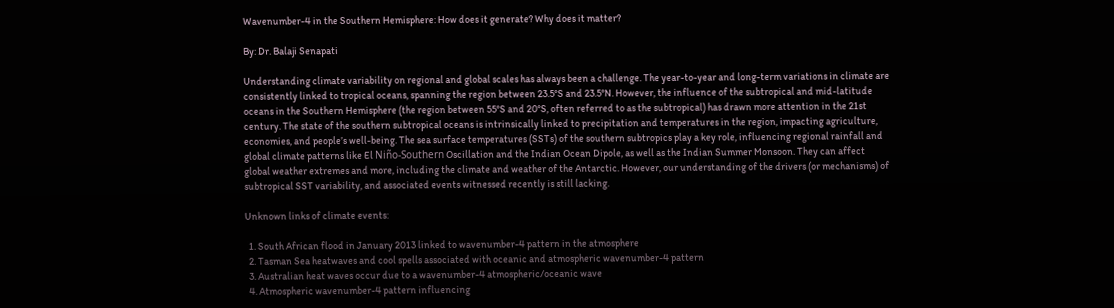Wavenumber-4 in the Southern Hemisphere: How does it generate? Why does it matter?

By: Dr. Balaji Senapati

Understanding climate variability on regional and global scales has always been a challenge. The year-to-year and long-term variations in climate are consistently linked to tropical oceans, spanning the region between 23.5°S and 23.5°N. However, the influence of the subtropical and mid-latitude oceans in the Southern Hemisphere (the region between 55°S and 20°S, often referred to as the subtropical) has drawn more attention in the 21st century. The state of the southern subtropical oceans is intrinsically linked to precipitation and temperatures in the region, impacting agriculture, economies, and people’s well-being. The sea surface temperatures (SSTs) of the southern subtropics play a key role, influencing regional rainfall and global climate patterns like El Niño-Southern Oscillation and the Indian Ocean Dipole, as well as the Indian Summer Monsoon. They can affect global weather extremes and more, including the climate and weather of the Antarctic. However, our understanding of the drivers (or mechanisms) of subtropical SST variability, and associated events witnessed recently is still lacking.

Unknown links of climate events:

  1. South African flood in January 2013 linked to wavenumber-4 pattern in the atmosphere
  2. Tasman Sea heatwaves and cool spells associated with oceanic and atmospheric wavenumber-4 pattern
  3. Australian heat waves occur due to a wavenumber-4 atmospheric/oceanic wave
  4. Atmospheric wavenumber-4 pattern influencing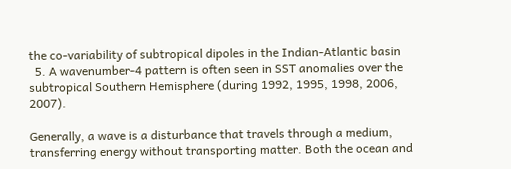the co-variability of subtropical dipoles in the Indian-Atlantic basin
  5. A wavenumber-4 pattern is often seen in SST anomalies over the subtropical Southern Hemisphere (during 1992, 1995, 1998, 2006, 2007).

Generally, a wave is a disturbance that travels through a medium, transferring energy without transporting matter. Both the ocean and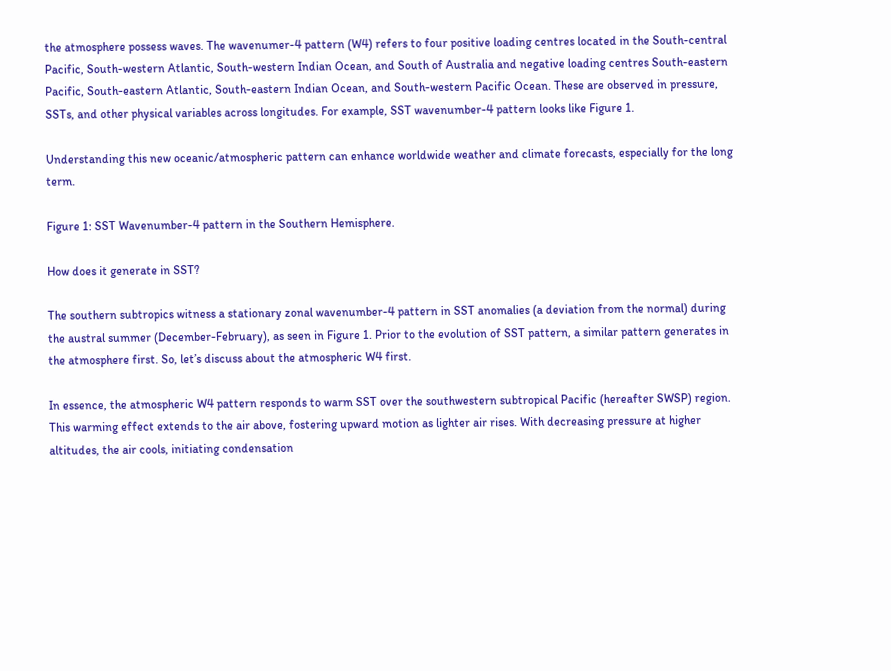the atmosphere possess waves. The wavenumer-4 pattern (W4) refers to four positive loading centres located in the South-central Pacific, South-western Atlantic, South-western Indian Ocean, and South of Australia and negative loading centres South-eastern Pacific, South-eastern Atlantic, South-eastern Indian Ocean, and South-western Pacific Ocean. These are observed in pressure, SSTs, and other physical variables across longitudes. For example, SST wavenumber-4 pattern looks like Figure 1.

Understanding this new oceanic/atmospheric pattern can enhance worldwide weather and climate forecasts, especially for the long term.

Figure 1: SST Wavenumber-4 pattern in the Southern Hemisphere.

How does it generate in SST?

The southern subtropics witness a stationary zonal wavenumber-4 pattern in SST anomalies (a deviation from the normal) during the austral summer (December-February), as seen in Figure 1. Prior to the evolution of SST pattern, a similar pattern generates in the atmosphere first. So, let’s discuss about the atmospheric W4 first.

In essence, the atmospheric W4 pattern responds to warm SST over the southwestern subtropical Pacific (hereafter SWSP) region. This warming effect extends to the air above, fostering upward motion as lighter air rises. With decreasing pressure at higher altitudes, the air cools, initiating condensation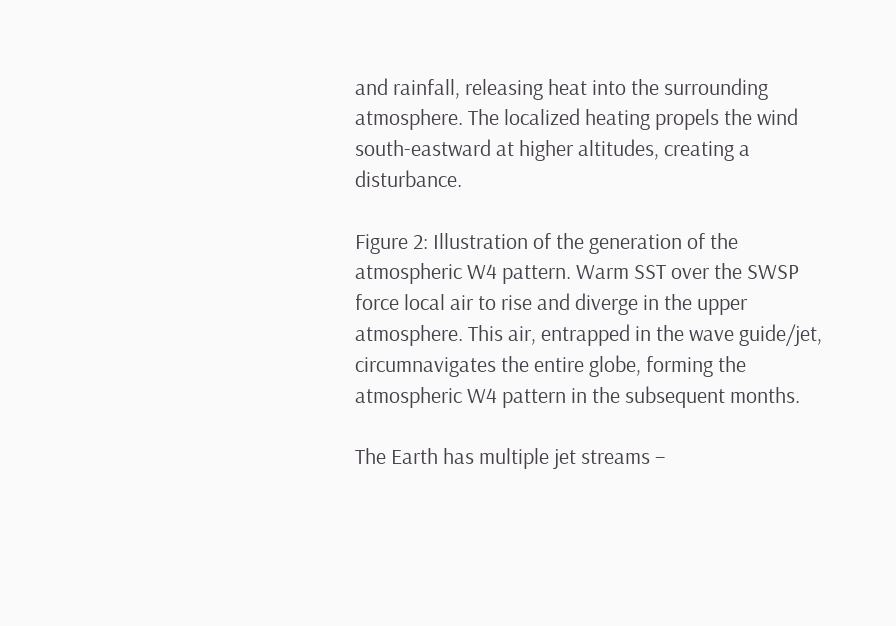and rainfall, releasing heat into the surrounding atmosphere. The localized heating propels the wind south-eastward at higher altitudes, creating a disturbance.

Figure 2: Illustration of the generation of the atmospheric W4 pattern. Warm SST over the SWSP force local air to rise and diverge in the upper atmosphere. This air, entrapped in the wave guide/jet, circumnavigates the entire globe, forming the atmospheric W4 pattern in the subsequent months.

The Earth has multiple jet streams –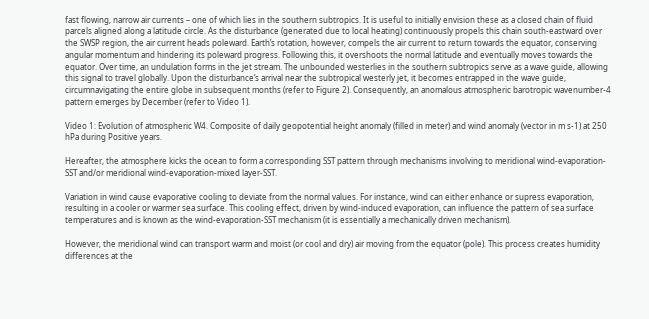fast flowing, narrow air currents – one of which lies in the southern subtropics. It is useful to initially envision these as a closed chain of fluid parcels aligned along a latitude circle. As the disturbance (generated due to local heating) continuously propels this chain south-eastward over the SWSP region, the air current heads poleward. Earth’s rotation, however, compels the air current to return towards the equator, conserving angular momentum and hindering its poleward progress. Following this, it overshoots the normal latitude and eventually moves towards the equator. Over time, an undulation forms in the jet stream. The unbounded westerlies in the southern subtropics serve as a wave guide, allowing this signal to travel globally. Upon the disturbance’s arrival near the subtropical westerly jet, it becomes entrapped in the wave guide, circumnavigating the entire globe in subsequent months (refer to Figure 2). Consequently, an anomalous atmospheric barotropic wavenumber-4 pattern emerges by December (refer to Video 1).

Video 1: Evolution of atmospheric W4. Composite of daily geopotential height anomaly (filled in meter) and wind anomaly (vector in m s-1) at 250 hPa during Positive years.

Hereafter, the atmosphere kicks the ocean to form a corresponding SST pattern through mechanisms involving to meridional wind-evaporation-SST and/or meridional wind-evaporation-mixed layer-SST.

Variation in wind cause evaporative cooling to deviate from the normal values. For instance, wind can either enhance or supress evaporation, resulting in a cooler or warmer sea surface. This cooling effect, driven by wind-induced evaporation, can influence the pattern of sea surface temperatures and is known as the wind-evaporation-SST mechanism (it is essentially a mechanically driven mechanism).

However, the meridional wind can transport warm and moist (or cool and dry) air moving from the equator (pole). This process creates humidity differences at the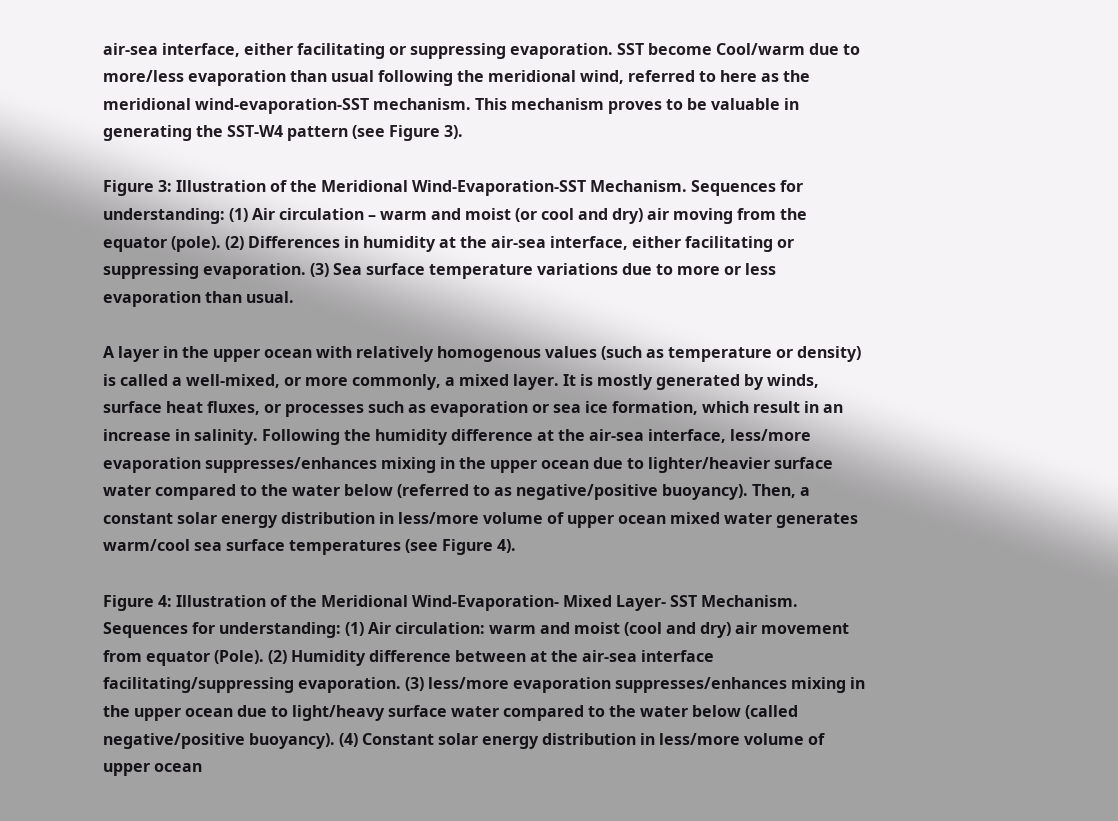air-sea interface, either facilitating or suppressing evaporation. SST become Cool/warm due to more/less evaporation than usual following the meridional wind, referred to here as the meridional wind-evaporation-SST mechanism. This mechanism proves to be valuable in generating the SST-W4 pattern (see Figure 3).

Figure 3: Illustration of the Meridional Wind-Evaporation-SST Mechanism. Sequences for understanding: (1) Air circulation – warm and moist (or cool and dry) air moving from the equator (pole). (2) Differences in humidity at the air-sea interface, either facilitating or suppressing evaporation. (3) Sea surface temperature variations due to more or less evaporation than usual.

A layer in the upper ocean with relatively homogenous values (such as temperature or density) is called a well-mixed, or more commonly, a mixed layer. It is mostly generated by winds, surface heat fluxes, or processes such as evaporation or sea ice formation, which result in an increase in salinity. Following the humidity difference at the air-sea interface, less/more evaporation suppresses/enhances mixing in the upper ocean due to lighter/heavier surface water compared to the water below (referred to as negative/positive buoyancy). Then, a constant solar energy distribution in less/more volume of upper ocean mixed water generates warm/cool sea surface temperatures (see Figure 4).

Figure 4: Illustration of the Meridional Wind-Evaporation- Mixed Layer- SST Mechanism. Sequences for understanding: (1) Air circulation: warm and moist (cool and dry) air movement from equator (Pole). (2) Humidity difference between at the air-sea interface facilitating/suppressing evaporation. (3) less/more evaporation suppresses/enhances mixing in the upper ocean due to light/heavy surface water compared to the water below (called negative/positive buoyancy). (4) Constant solar energy distribution in less/more volume of upper ocean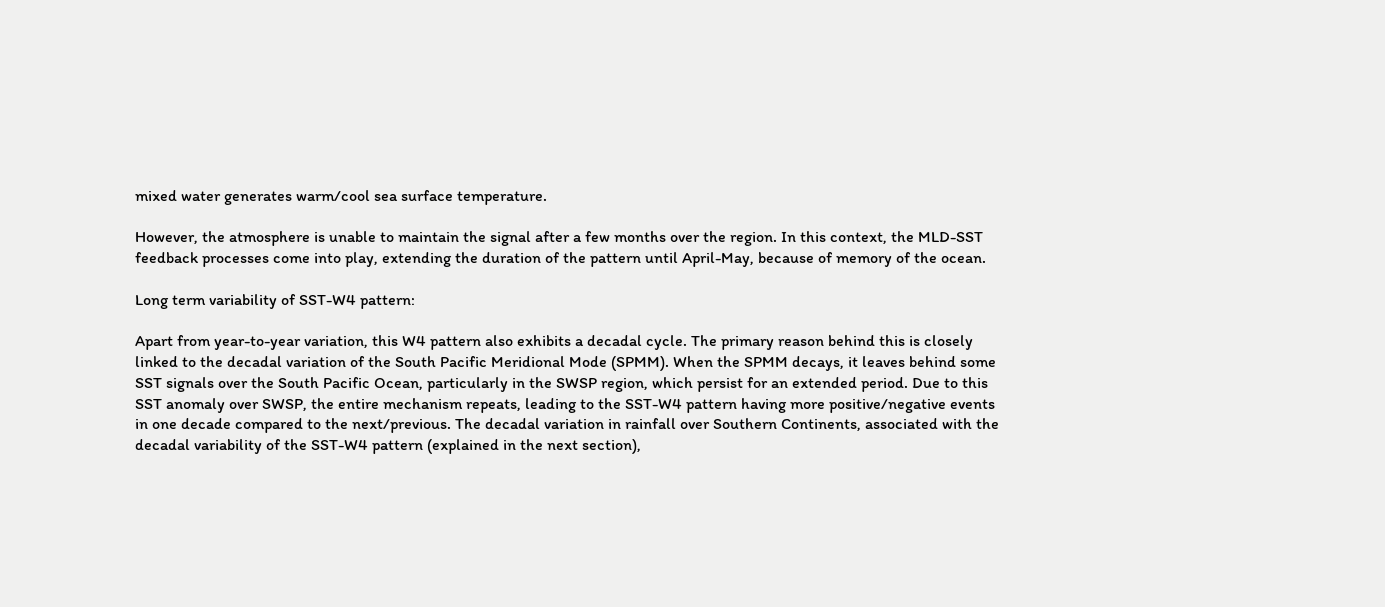mixed water generates warm/cool sea surface temperature.

However, the atmosphere is unable to maintain the signal after a few months over the region. In this context, the MLD-SST feedback processes come into play, extending the duration of the pattern until April-May, because of memory of the ocean.

Long term variability of SST-W4 pattern:

Apart from year-to-year variation, this W4 pattern also exhibits a decadal cycle. The primary reason behind this is closely linked to the decadal variation of the South Pacific Meridional Mode (SPMM). When the SPMM decays, it leaves behind some SST signals over the South Pacific Ocean, particularly in the SWSP region, which persist for an extended period. Due to this SST anomaly over SWSP, the entire mechanism repeats, leading to the SST-W4 pattern having more positive/negative events in one decade compared to the next/previous. The decadal variation in rainfall over Southern Continents, associated with the decadal variability of the SST-W4 pattern (explained in the next section),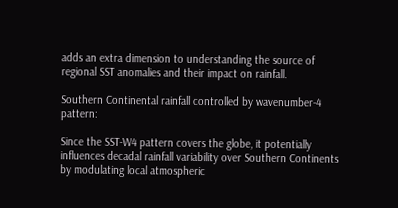adds an extra dimension to understanding the source of regional SST anomalies and their impact on rainfall.

Southern Continental rainfall controlled by wavenumber-4 pattern:

Since the SST-W4 pattern covers the globe, it potentially influences decadal rainfall variability over Southern Continents by modulating local atmospheric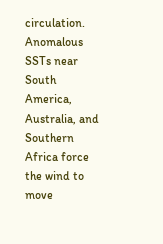circulation. Anomalous SSTs near South America, Australia, and Southern Africa force the wind to move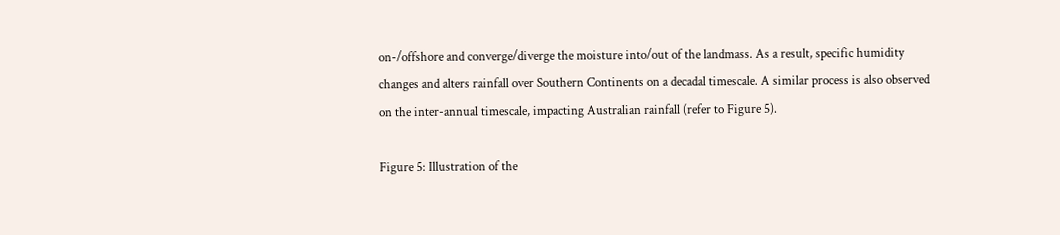on-/offshore and converge/diverge the moisture into/out of the landmass. As a result, specific humidity changes and alters rainfall over Southern Continents on a decadal timescale. A similar process is also observed on the inter-annual timescale, impacting Australian rainfall (refer to Figure 5).

Figure 5: Illustration of the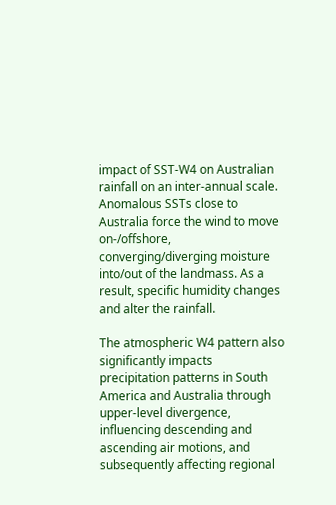impact of SST-W4 on Australian rainfall on an inter-annual scale. Anomalous SSTs close to Australia force the wind to move on-/offshore, converging/diverging moisture into/out of the landmass. As a result, specific humidity changes and alter the rainfall.

The atmospheric W4 pattern also significantly impacts precipitation patterns in South America and Australia through upper-level divergence, influencing descending and ascending air motions, and subsequently affecting regional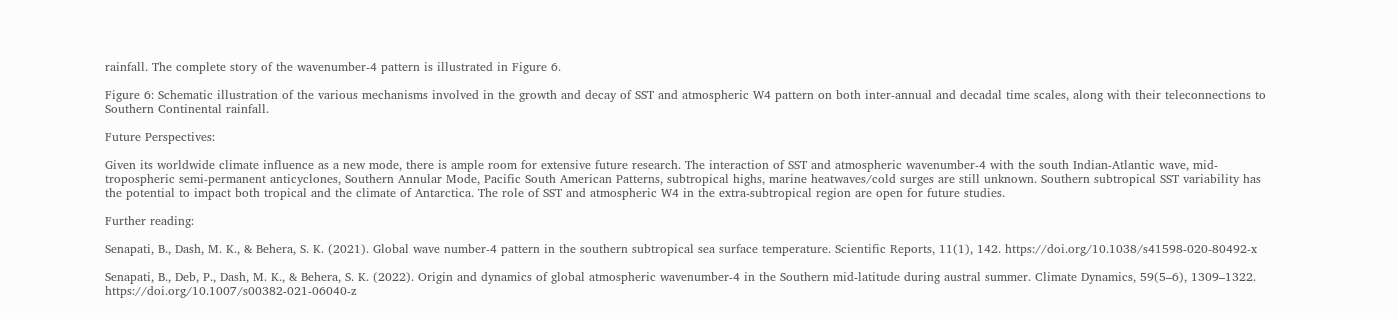rainfall. The complete story of the wavenumber-4 pattern is illustrated in Figure 6.

Figure 6: Schematic illustration of the various mechanisms involved in the growth and decay of SST and atmospheric W4 pattern on both inter-annual and decadal time scales, along with their teleconnections to Southern Continental rainfall.

Future Perspectives:

Given its worldwide climate influence as a new mode, there is ample room for extensive future research. The interaction of SST and atmospheric wavenumber-4 with the south Indian-Atlantic wave, mid-tropospheric semi-permanent anticyclones, Southern Annular Mode, Pacific South American Patterns, subtropical highs, marine heatwaves/cold surges are still unknown. Southern subtropical SST variability has the potential to impact both tropical and the climate of Antarctica. The role of SST and atmospheric W4 in the extra-subtropical region are open for future studies.

Further reading:

Senapati, B., Dash, M. K., & Behera, S. K. (2021). Global wave number-4 pattern in the southern subtropical sea surface temperature. Scientific Reports, 11(1), 142. https://doi.org/10.1038/s41598-020-80492-x

Senapati, B., Deb, P., Dash, M. K., & Behera, S. K. (2022). Origin and dynamics of global atmospheric wavenumber-4 in the Southern mid-latitude during austral summer. Climate Dynamics, 59(5–6), 1309–1322. https://doi.org/10.1007/s00382-021-06040-z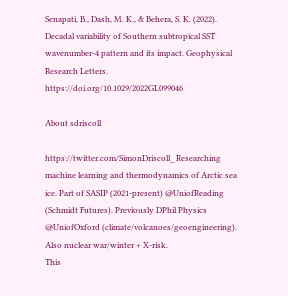Senapati, B., Dash, M. K., & Behera, S. K. (2022). Decadal variability of Southern subtropical SST wavenumber‐4 pattern and its impact. Geophysical Research Letters. https://doi.org/10.1029/2022GL099046

About sdriscoll

https://twitter.com/SimonDriscoll_ Researching machine learning and thermodynamics of Arctic sea ice. Part of SASIP (2021-present) @UniofReading (Schmidt Futures). Previously DPhil Physics @UniofOxford (climate/volcanoes/geoengineering). Also nuclear war/winter + X-risk.
This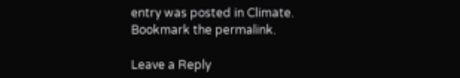entry was posted in Climate. Bookmark the permalink.

Leave a Reply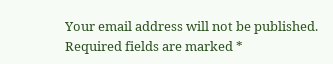Your email address will not be published. Required fields are marked *